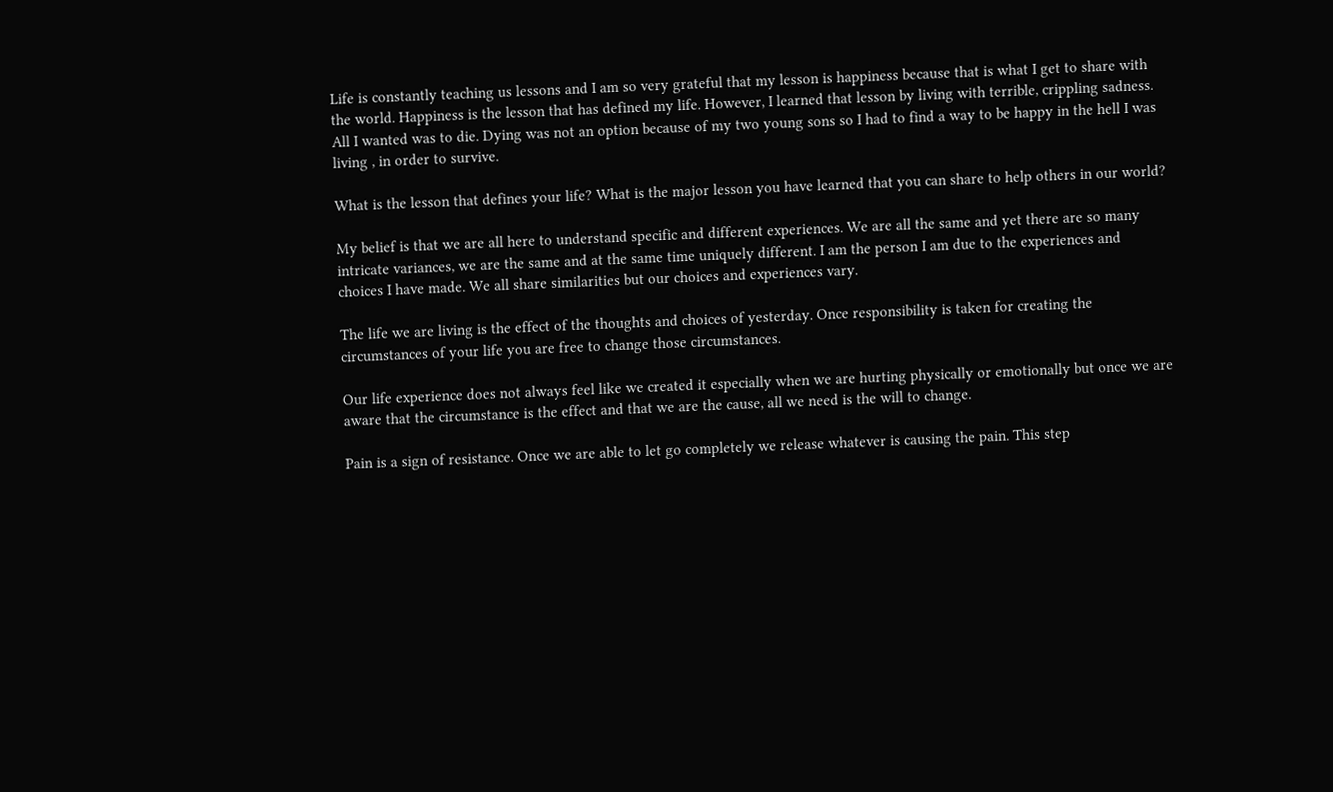Life is constantly teaching us lessons and I am so very grateful that my lesson is happiness because that is what I get to share with the world. Happiness is the lesson that has defined my life. However, I learned that lesson by living with terrible, crippling sadness. All I wanted was to die. Dying was not an option because of my two young sons so I had to find a way to be happy in the hell I was living , in order to survive.

What is the lesson that defines your life? What is the major lesson you have learned that you can share to help others in our world?

My belief is that we are all here to understand specific and different experiences. We are all the same and yet there are so many intricate variances, we are the same and at the same time uniquely different. I am the person I am due to the experiences and choices I have made. We all share similarities but our choices and experiences vary.

The life we are living is the effect of the thoughts and choices of yesterday. Once responsibility is taken for creating the circumstances of your life you are free to change those circumstances.

Our life experience does not always feel like we created it especially when we are hurting physically or emotionally but once we are aware that the circumstance is the effect and that we are the cause, all we need is the will to change.

Pain is a sign of resistance. Once we are able to let go completely we release whatever is causing the pain. This step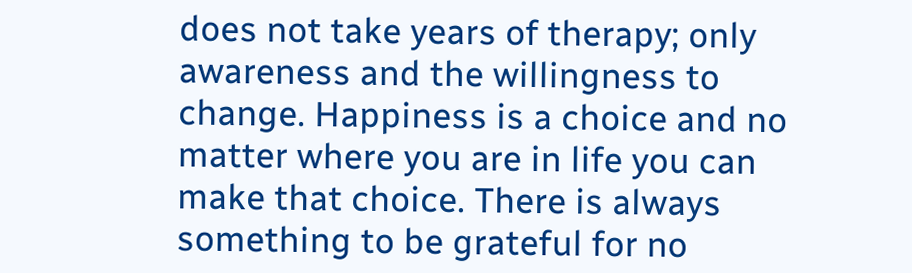does not take years of therapy; only awareness and the willingness to change. Happiness is a choice and no matter where you are in life you can make that choice. There is always something to be grateful for no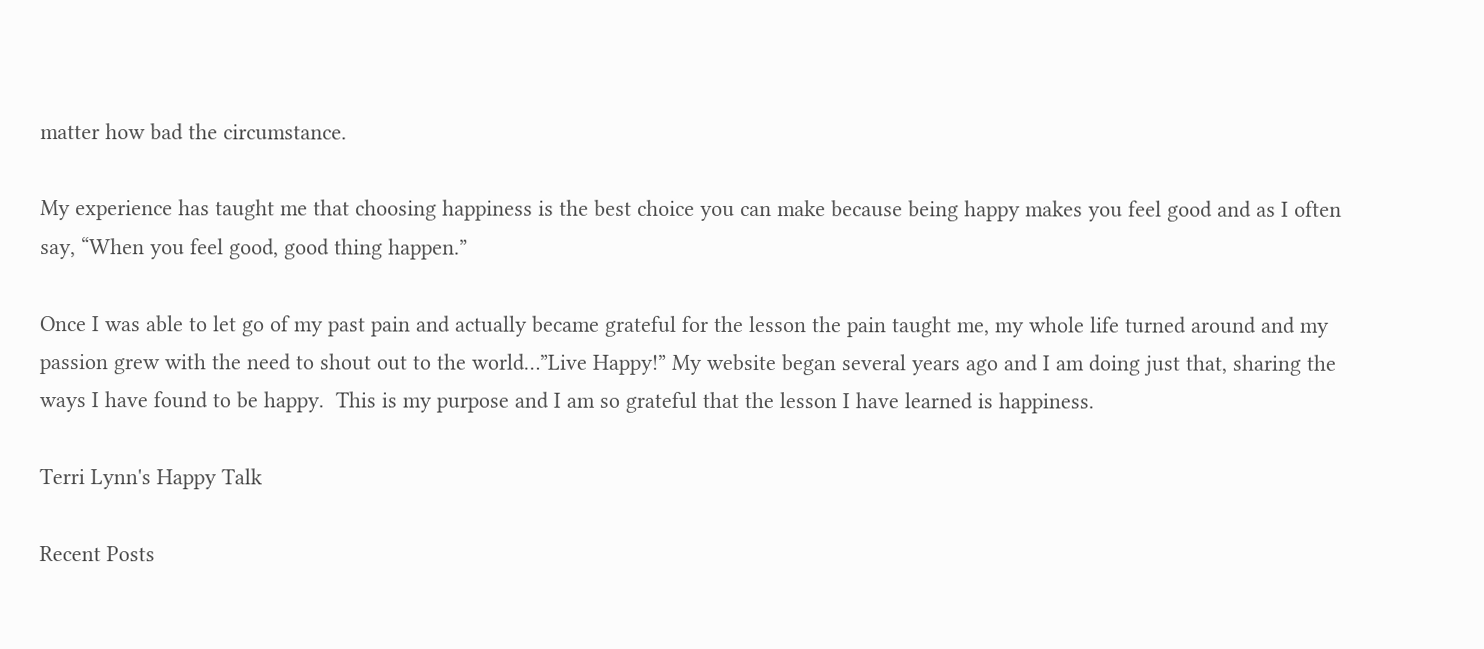matter how bad the circumstance.

My experience has taught me that choosing happiness is the best choice you can make because being happy makes you feel good and as I often say, “When you feel good, good thing happen.”

Once I was able to let go of my past pain and actually became grateful for the lesson the pain taught me, my whole life turned around and my passion grew with the need to shout out to the world…”Live Happy!” My website began several years ago and I am doing just that, sharing the ways I have found to be happy.  This is my purpose and I am so grateful that the lesson I have learned is happiness.

Terri Lynn's Happy Talk

Recent Posts